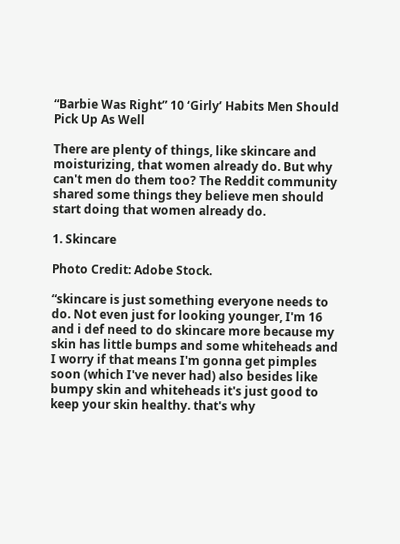“Barbie Was Right” 10 ‘Girly’ Habits Men Should Pick Up As Well

There are plenty of things, like skincare and moisturizing, that women already do. But why can't men do them too? The Reddit community shared some things they believe men should start doing that women already do.

1. Skincare

Photo Credit: Adobe Stock.

“skincare is just something everyone needs to do. Not even just for looking younger, I'm 16 and i def need to do skincare more because my skin has little bumps and some whiteheads and I worry if that means I'm gonna get pimples soon (which I've never had) also besides like bumpy skin and whiteheads it's just good to keep your skin healthy. that's why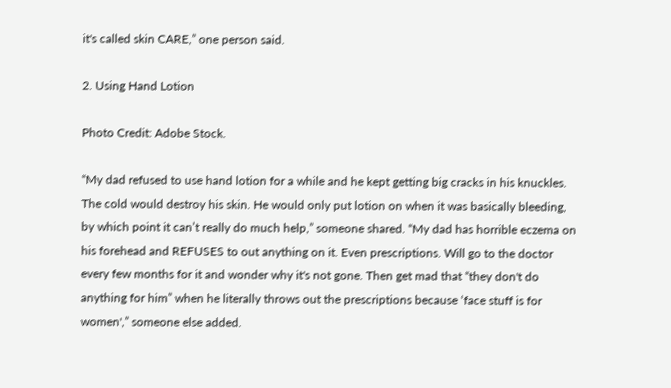it's called skin CARE,” one person said.

2. Using Hand Lotion

Photo Credit: Adobe Stock.

“My dad refused to use hand lotion for a while and he kept getting big cracks in his knuckles. The cold would destroy his skin. He would only put lotion on when it was basically bleeding, by which point it can’t really do much help,” someone shared. “My dad has horrible eczema on his forehead and REFUSES to out anything on it. Even prescriptions. Will go to the doctor every few months for it and wonder why it's not gone. Then get mad that “they don't do anything for him” when he literally throws out the prescriptions because ‘face stuff is for women',” someone else added.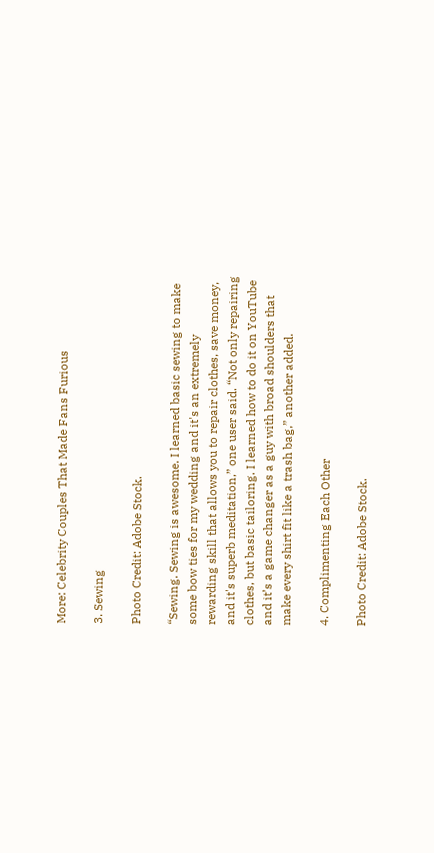More: Celebrity Couples That Made Fans Furious

3. Sewing

Photo Credit: Adobe Stock.

“Sewing. Sewing is awesome. I learned basic sewing to make some bow ties for my wedding and it's an extremely rewarding skill that allows you to repair clothes, save money, and it's superb meditation,” one user said. “Not only repairing clothes, but basic tailoring. I learned how to do it on YouTube and it’s a game changer as a guy with broad shoulders that make every shirt fit like a trash bag,” another added.

4. Complimenting Each Other

Photo Credit: Adobe Stock.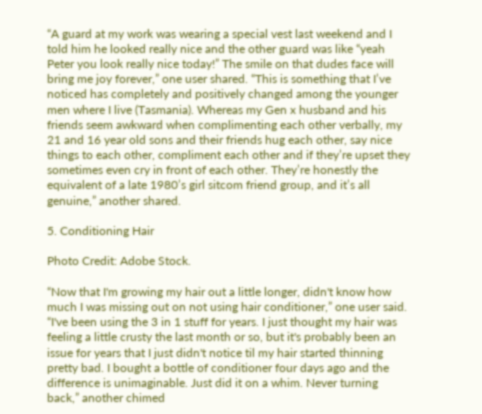“A guard at my work was wearing a special vest last weekend and I told him he looked really nice and the other guard was like “yeah Peter you look really nice today!” The smile on that dudes face will bring me joy forever,” one user shared. “This is something that I’ve noticed has completely and positively changed among the younger men where I live (Tasmania). Whereas my Gen x husband and his friends seem awkward when complimenting each other verbally, my 21 and 16 year old sons and their friends hug each other, say nice things to each other, compliment each other and if they’re upset they sometimes even cry in front of each other. They’re honestly the equivalent of a late 1980’s girl sitcom friend group, and it’s all genuine,” another shared.

5. Conditioning Hair

Photo Credit: Adobe Stock.

“Now that I'm growing my hair out a little longer, didn't know how much I was missing out on not using hair conditioner,” one user said. “I've been using the 3 in 1 stuff for years. I just thought my hair was feeling a little crusty the last month or so, but it's probably been an issue for years that I just didn't notice til my hair started thinning pretty bad. I bought a bottle of conditioner four days ago and the difference is unimaginable. Just did it on a whim. Never turning back,” another chimed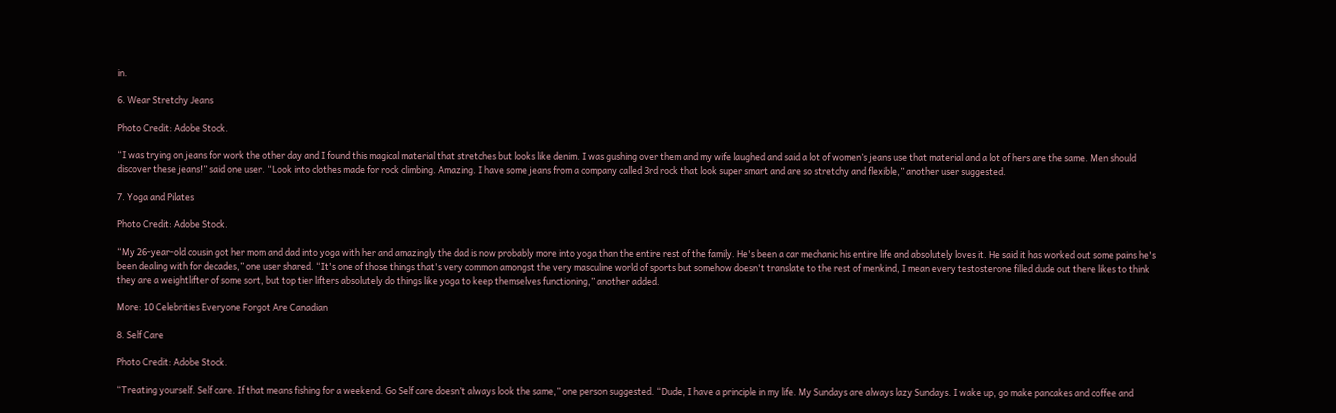in.

6. Wear Stretchy Jeans

Photo Credit: Adobe Stock.

“I was trying on jeans for work the other day and I found this magical material that stretches but looks like denim. I was gushing over them and my wife laughed and said a lot of women’s jeans use that material and a lot of hers are the same. Men should discover these jeans!” said one user. “Look into clothes made for rock climbing. Amazing. I have some jeans from a company called 3rd rock that look super smart and are so stretchy and flexible,” another user suggested.

7. Yoga and Pilates

Photo Credit: Adobe Stock.

“My 26-year-old cousin got her mom and dad into yoga with her and amazingly the dad is now probably more into yoga than the entire rest of the family. He's been a car mechanic his entire life and absolutely loves it. He said it has worked out some pains he's been dealing with for decades,” one user shared. “It's one of those things that's very common amongst the very masculine world of sports but somehow doesn't translate to the rest of menkind, I mean every testosterone filled dude out there likes to think they are a weightlifter of some sort, but top tier lifters absolutely do things like yoga to keep themselves functioning,” another added.

More: 10 Celebrities Everyone Forgot Are Canadian

8. Self Care

Photo Credit: Adobe Stock.

“Treating yourself. Self care. If that means fishing for a weekend. Go Self care doesn’t always look the same,” one person suggested. “Dude, I have a principle in my life. My Sundays are always lazy Sundays. I wake up, go make pancakes and coffee and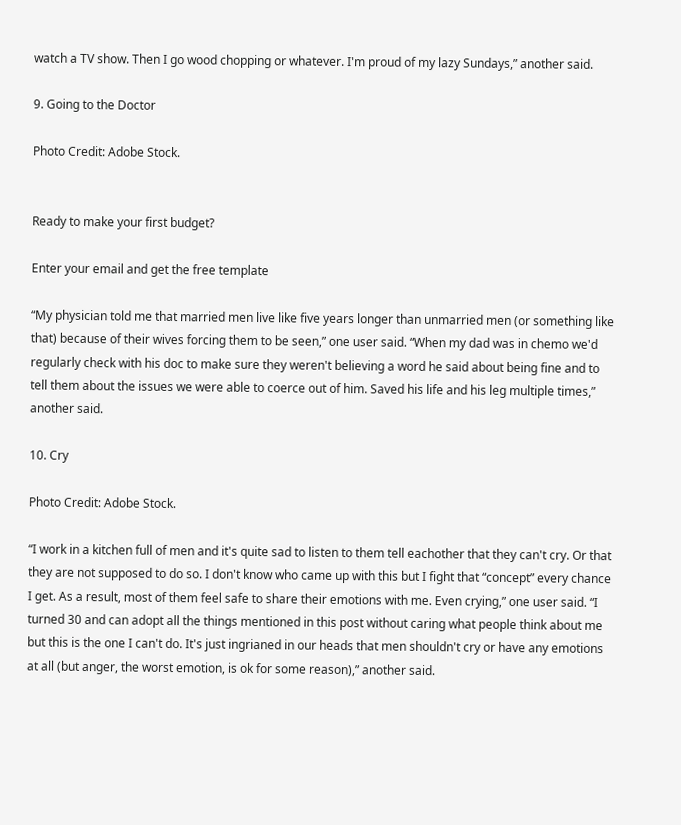watch a TV show. Then I go wood chopping or whatever. I'm proud of my lazy Sundays,” another said.

9. Going to the Doctor

Photo Credit: Adobe Stock.


Ready to make your first budget?

Enter your email and get the free template

“My physician told me that married men live like five years longer than unmarried men (or something like that) because of their wives forcing them to be seen,” one user said. “When my dad was in chemo we'd regularly check with his doc to make sure they weren't believing a word he said about being fine and to tell them about the issues we were able to coerce out of him. Saved his life and his leg multiple times,” another said.

10. Cry

Photo Credit: Adobe Stock.

“I work in a kitchen full of men and it's quite sad to listen to them tell eachother that they can't cry. Or that they are not supposed to do so. I don't know who came up with this but I fight that “concept” every chance I get. As a result, most of them feel safe to share their emotions with me. Even crying,” one user said. “I turned 30 and can adopt all the things mentioned in this post without caring what people think about me but this is the one I can't do. It's just ingrianed in our heads that men shouldn't cry or have any emotions at all (but anger, the worst emotion, is ok for some reason),” another said.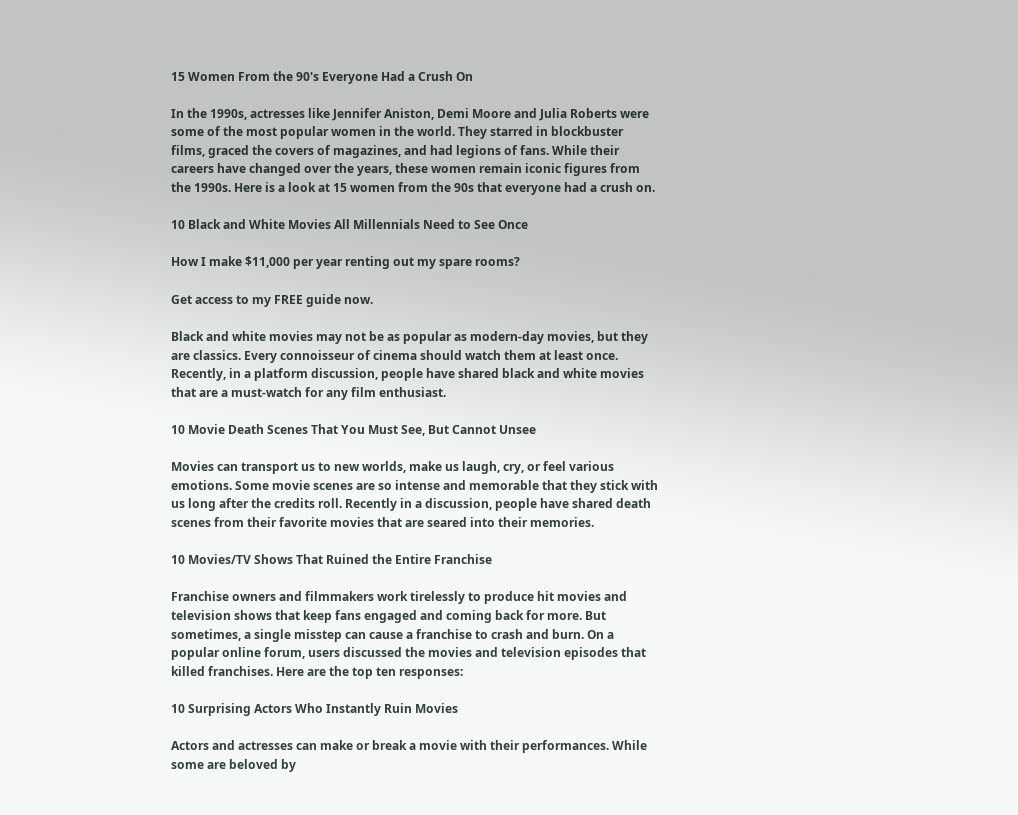15 Women From the 90's Everyone Had a Crush On

In the 1990s, actresses like Jennifer Aniston, Demi Moore and Julia Roberts were some of the most popular women in the world. They starred in blockbuster films, graced the covers of magazines, and had legions of fans. While their careers have changed over the years, these women remain iconic figures from the 1990s. Here is a look at 15 women from the 90s that everyone had a crush on.

10 Black and White Movies All Millennials Need to See Once

How I make $11,000 per year renting out my spare rooms?

Get access to my FREE guide now.

Black and white movies may not be as popular as modern-day movies, but they are classics. Every connoisseur of cinema should watch them at least once. Recently, in a platform discussion, people have shared black and white movies that are a must-watch for any film enthusiast.

10 Movie Death Scenes That You Must See, But Cannot Unsee

Movies can transport us to new worlds, make us laugh, cry, or feel various emotions. Some movie scenes are so intense and memorable that they stick with us long after the credits roll. Recently in a discussion, people have shared death scenes from their favorite movies that are seared into their memories.

10 Movies/TV Shows That Ruined the Entire Franchise

Franchise owners and filmmakers work tirelessly to produce hit movies and television shows that keep fans engaged and coming back for more. But sometimes, a single misstep can cause a franchise to crash and burn. On a popular online forum, users discussed the movies and television episodes that killed franchises. Here are the top ten responses:

10 Surprising Actors Who Instantly Ruin Movies

Actors and actresses can make or break a movie with their performances. While some are beloved by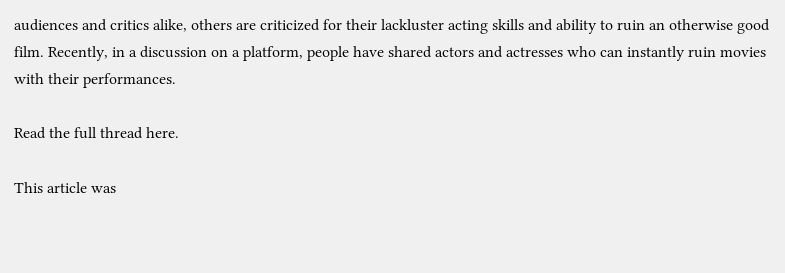audiences and critics alike, others are criticized for their lackluster acting skills and ability to ruin an otherwise good film. Recently, in a discussion on a platform, people have shared actors and actresses who can instantly ruin movies with their performances.

Read the full thread here.

This article was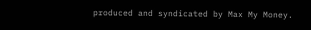produced and syndicated by Max My Money.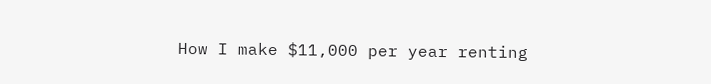How I make $11,000 per year renting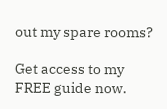out my spare rooms?

Get access to my FREE guide now.